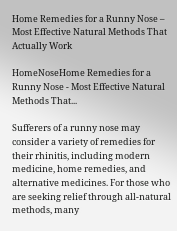Home Remedies for a Runny Nose – Most Effective Natural Methods That Actually Work

HomeNoseHome Remedies for a Runny Nose - Most Effective Natural Methods That...

Sufferers of a runny nose may consider a variety of remedies for their rhinitis, including modern medicine, home remedies, and alternative medicines. For those who are seeking relief through all-natural methods, many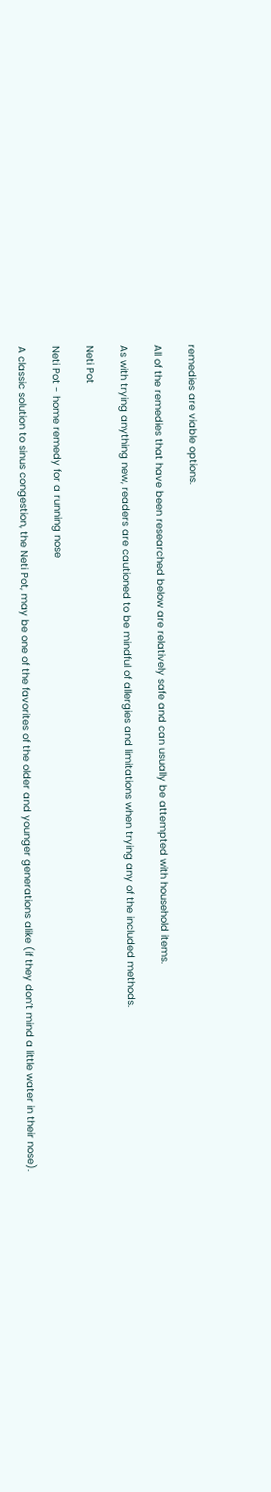remedies are viable options.

All of the remedies that have been researched below are relatively safe and can usually be attempted with household items.

As with trying anything new, readers are cautioned to be mindful of allergies and limitations when trying any of the included methods.

Neti Pot

Neti Pot - home remedy for a running nose

A classic solution to sinus congestion, the Neti Pot, may be one of the favorites of the older and younger generations alike (if they don’t mind a little water in their nose).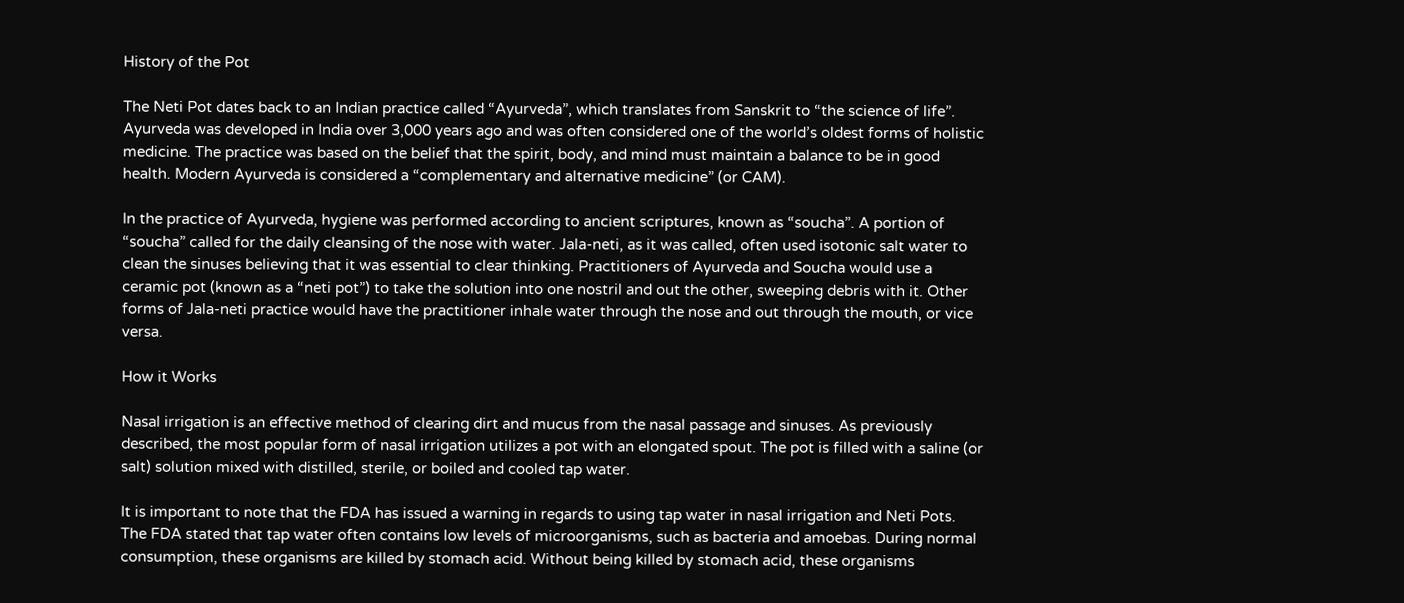History of the Pot

The Neti Pot dates back to an Indian practice called “Ayurveda”, which translates from Sanskrit to “the science of life”. Ayurveda was developed in India over 3,000 years ago and was often considered one of the world’s oldest forms of holistic medicine. The practice was based on the belief that the spirit, body, and mind must maintain a balance to be in good health. Modern Ayurveda is considered a “complementary and alternative medicine” (or CAM).

In the practice of Ayurveda, hygiene was performed according to ancient scriptures, known as “soucha”. A portion of “soucha” called for the daily cleansing of the nose with water. Jala-neti, as it was called, often used isotonic salt water to clean the sinuses believing that it was essential to clear thinking. Practitioners of Ayurveda and Soucha would use a ceramic pot (known as a “neti pot”) to take the solution into one nostril and out the other, sweeping debris with it. Other forms of Jala-neti practice would have the practitioner inhale water through the nose and out through the mouth, or vice versa.

How it Works

Nasal irrigation is an effective method of clearing dirt and mucus from the nasal passage and sinuses. As previously described, the most popular form of nasal irrigation utilizes a pot with an elongated spout. The pot is filled with a saline (or salt) solution mixed with distilled, sterile, or boiled and cooled tap water.

It is important to note that the FDA has issued a warning in regards to using tap water in nasal irrigation and Neti Pots. The FDA stated that tap water often contains low levels of microorganisms, such as bacteria and amoebas. During normal consumption, these organisms are killed by stomach acid. Without being killed by stomach acid, these organisms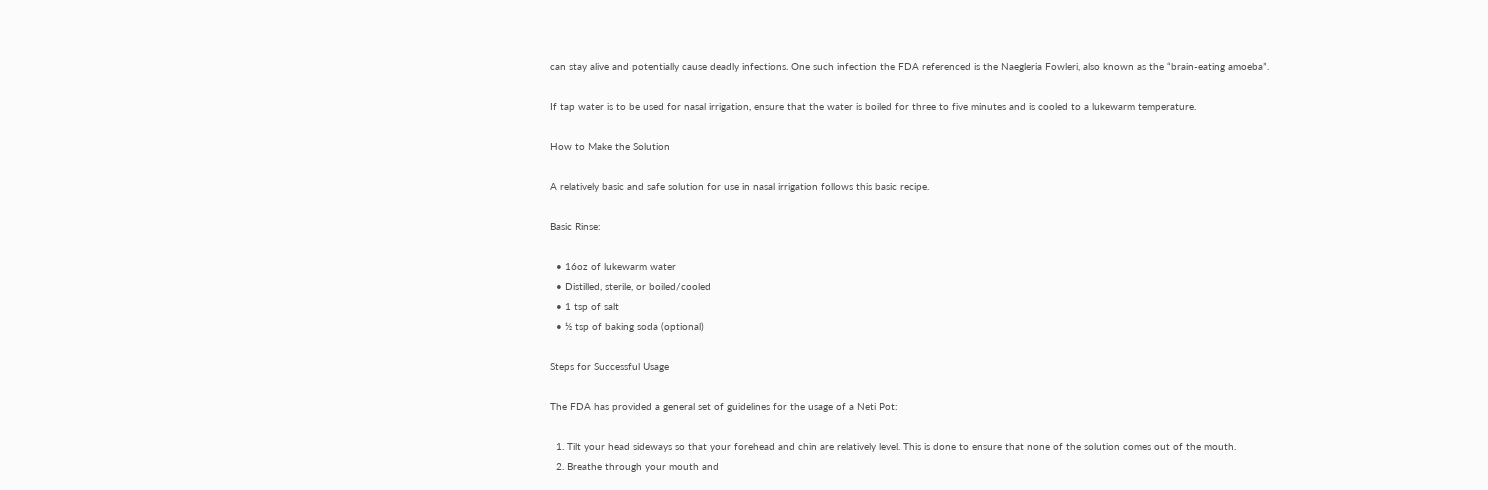can stay alive and potentially cause deadly infections. One such infection the FDA referenced is the Naegleria Fowleri, also known as the “brain-eating amoeba”.

If tap water is to be used for nasal irrigation, ensure that the water is boiled for three to five minutes and is cooled to a lukewarm temperature.

How to Make the Solution

A relatively basic and safe solution for use in nasal irrigation follows this basic recipe.

Basic Rinse:

  • 16oz of lukewarm water
  • Distilled, sterile, or boiled/cooled
  • 1 tsp of salt
  • ½ tsp of baking soda (optional)

Steps for Successful Usage

The FDA has provided a general set of guidelines for the usage of a Neti Pot:

  1. Tilt your head sideways so that your forehead and chin are relatively level. This is done to ensure that none of the solution comes out of the mouth.
  2. Breathe through your mouth and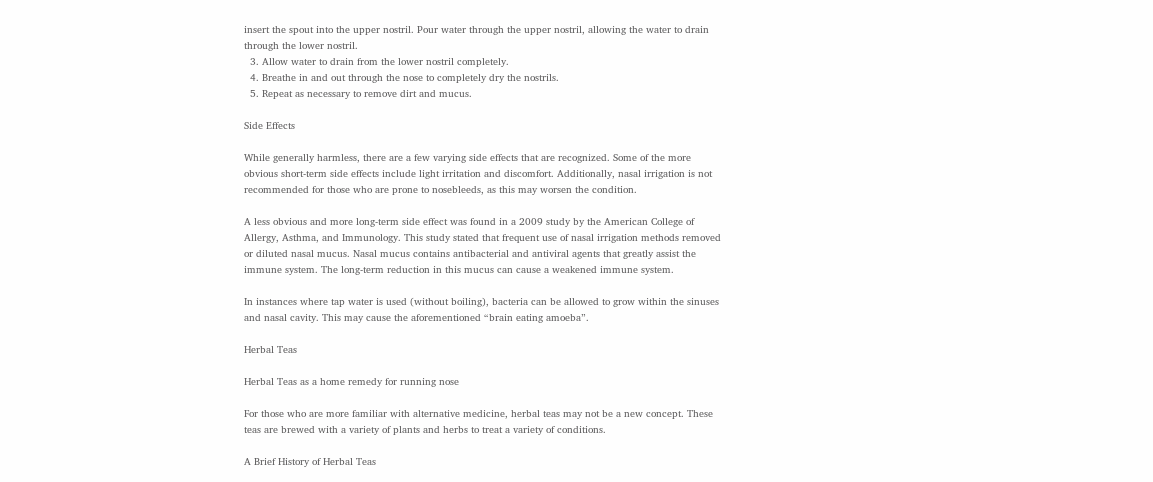insert the spout into the upper nostril. Pour water through the upper nostril, allowing the water to drain through the lower nostril.
  3. Allow water to drain from the lower nostril completely.
  4. Breathe in and out through the nose to completely dry the nostrils.
  5. Repeat as necessary to remove dirt and mucus.

Side Effects

While generally harmless, there are a few varying side effects that are recognized. Some of the more obvious short-term side effects include light irritation and discomfort. Additionally, nasal irrigation is not recommended for those who are prone to nosebleeds, as this may worsen the condition.

A less obvious and more long-term side effect was found in a 2009 study by the American College of Allergy, Asthma, and Immunology. This study stated that frequent use of nasal irrigation methods removed or diluted nasal mucus. Nasal mucus contains antibacterial and antiviral agents that greatly assist the immune system. The long-term reduction in this mucus can cause a weakened immune system.

In instances where tap water is used (without boiling), bacteria can be allowed to grow within the sinuses and nasal cavity. This may cause the aforementioned “brain eating amoeba”.

Herbal Teas

Herbal Teas as a home remedy for running nose

For those who are more familiar with alternative medicine, herbal teas may not be a new concept. These teas are brewed with a variety of plants and herbs to treat a variety of conditions.

A Brief History of Herbal Teas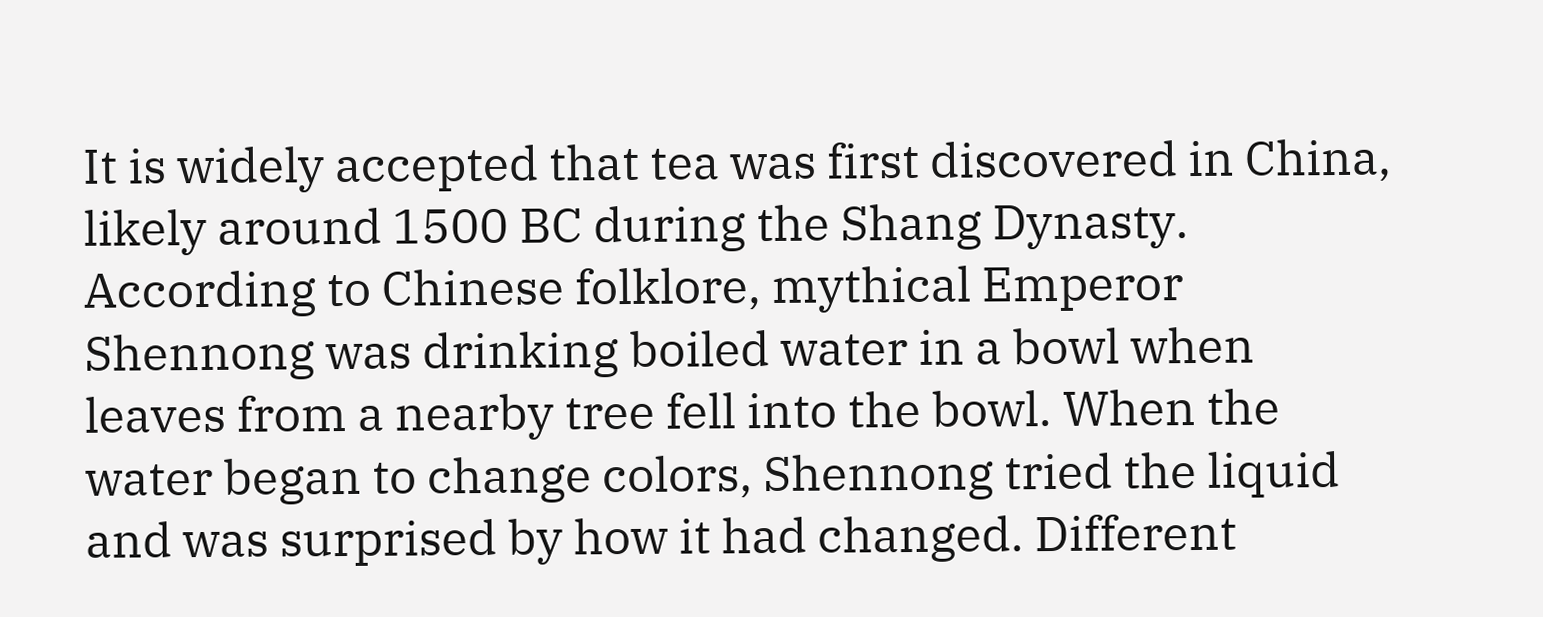It is widely accepted that tea was first discovered in China, likely around 1500 BC during the Shang Dynasty. According to Chinese folklore, mythical Emperor Shennong was drinking boiled water in a bowl when leaves from a nearby tree fell into the bowl. When the water began to change colors, Shennong tried the liquid and was surprised by how it had changed. Different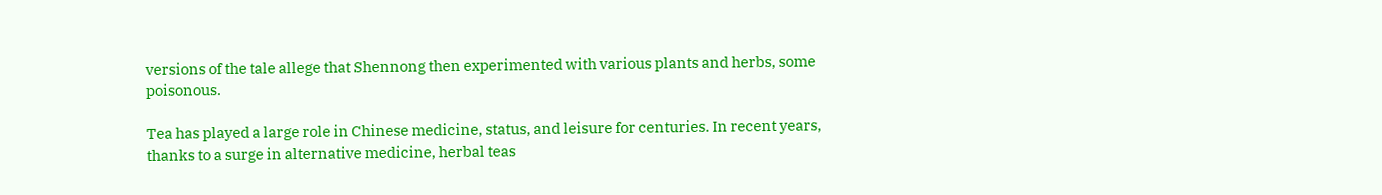versions of the tale allege that Shennong then experimented with various plants and herbs, some poisonous.

Tea has played a large role in Chinese medicine, status, and leisure for centuries. In recent years, thanks to a surge in alternative medicine, herbal teas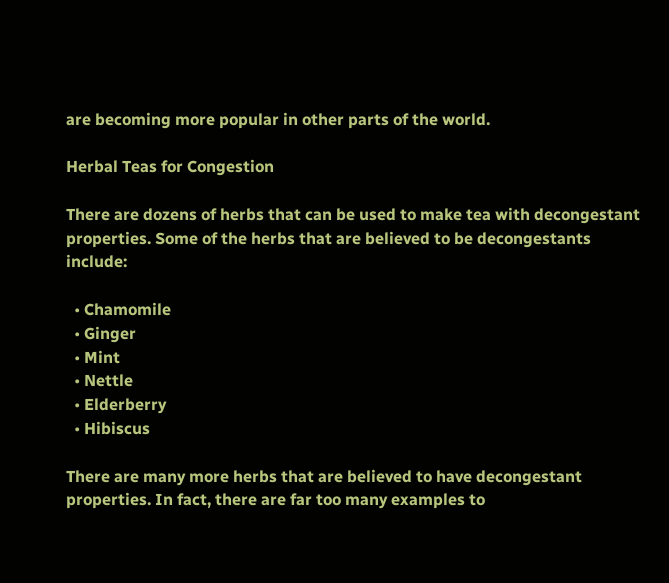are becoming more popular in other parts of the world.

Herbal Teas for Congestion

There are dozens of herbs that can be used to make tea with decongestant properties. Some of the herbs that are believed to be decongestants include:

  • Chamomile
  • Ginger
  • Mint
  • Nettle
  • Elderberry
  • Hibiscus

There are many more herbs that are believed to have decongestant properties. In fact, there are far too many examples to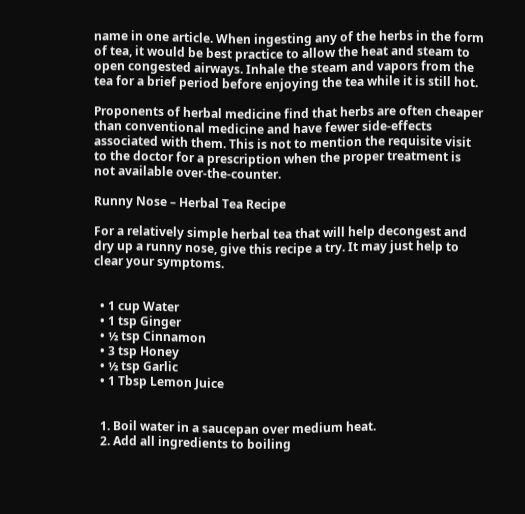name in one article. When ingesting any of the herbs in the form of tea, it would be best practice to allow the heat and steam to open congested airways. Inhale the steam and vapors from the tea for a brief period before enjoying the tea while it is still hot.

Proponents of herbal medicine find that herbs are often cheaper than conventional medicine and have fewer side-effects associated with them. This is not to mention the requisite visit to the doctor for a prescription when the proper treatment is not available over-the-counter.

Runny Nose – Herbal Tea Recipe

For a relatively simple herbal tea that will help decongest and dry up a runny nose, give this recipe a try. It may just help to clear your symptoms.


  • 1 cup Water
  • 1 tsp Ginger
  • ½ tsp Cinnamon
  • 3 tsp Honey
  • ½ tsp Garlic
  • 1 Tbsp Lemon Juice


  1. Boil water in a saucepan over medium heat.
  2. Add all ingredients to boiling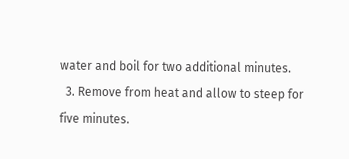water and boil for two additional minutes.
  3. Remove from heat and allow to steep for five minutes.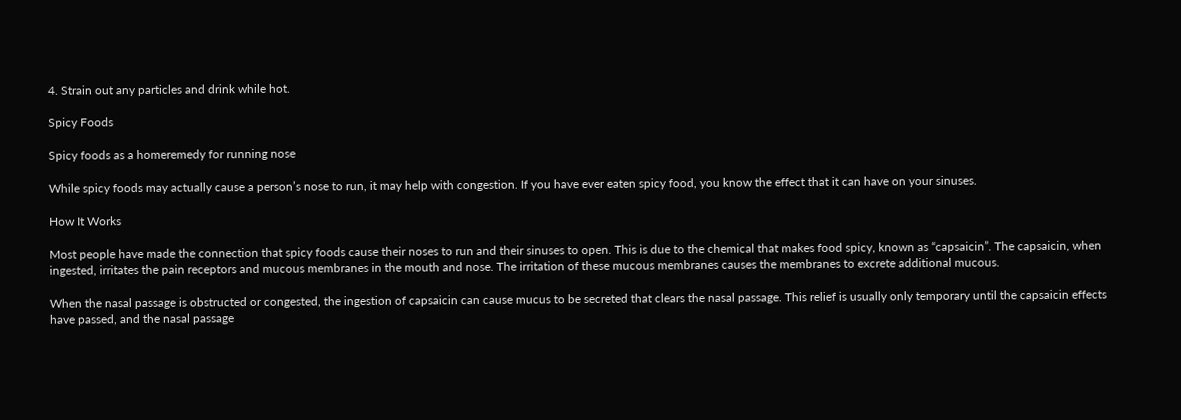4. Strain out any particles and drink while hot.

Spicy Foods

Spicy foods as a homeremedy for running nose

While spicy foods may actually cause a person’s nose to run, it may help with congestion. If you have ever eaten spicy food, you know the effect that it can have on your sinuses.

How It Works

Most people have made the connection that spicy foods cause their noses to run and their sinuses to open. This is due to the chemical that makes food spicy, known as “capsaicin”. The capsaicin, when ingested, irritates the pain receptors and mucous membranes in the mouth and nose. The irritation of these mucous membranes causes the membranes to excrete additional mucous.

When the nasal passage is obstructed or congested, the ingestion of capsaicin can cause mucus to be secreted that clears the nasal passage. This relief is usually only temporary until the capsaicin effects have passed, and the nasal passage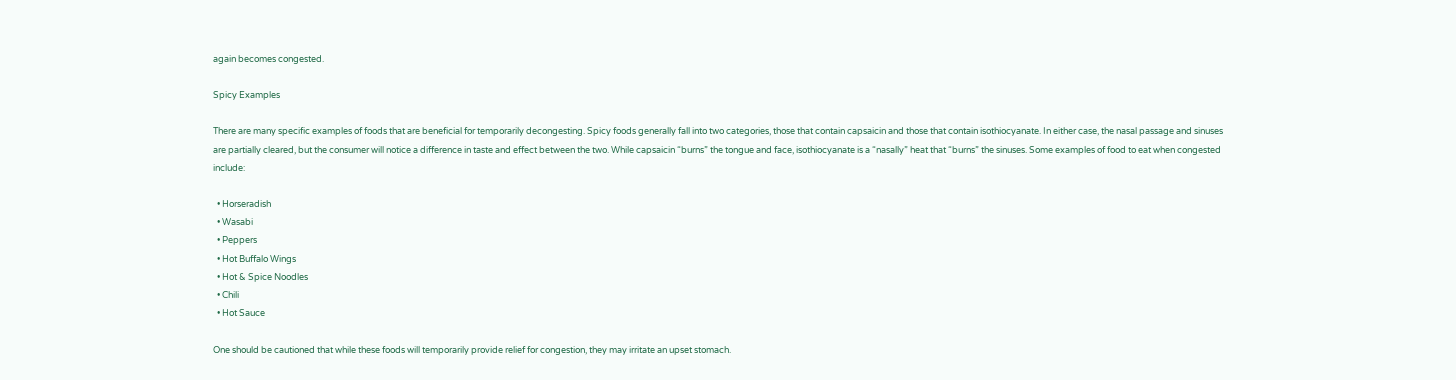again becomes congested.

Spicy Examples

There are many specific examples of foods that are beneficial for temporarily decongesting. Spicy foods generally fall into two categories, those that contain capsaicin and those that contain isothiocyanate. In either case, the nasal passage and sinuses are partially cleared, but the consumer will notice a difference in taste and effect between the two. While capsaicin “burns” the tongue and face, isothiocyanate is a “nasally” heat that “burns” the sinuses. Some examples of food to eat when congested include:

  • Horseradish
  • Wasabi
  • Peppers
  • Hot Buffalo Wings
  • Hot & Spice Noodles
  • Chili
  • Hot Sauce

One should be cautioned that while these foods will temporarily provide relief for congestion, they may irritate an upset stomach.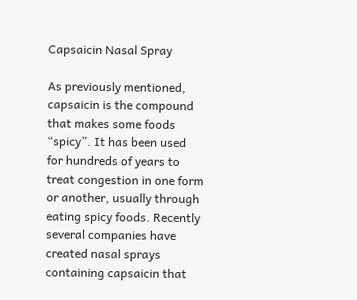Capsaicin Nasal Spray

As previously mentioned, capsaicin is the compound that makes some foods “spicy”. It has been used for hundreds of years to treat congestion in one form or another, usually through eating spicy foods. Recently several companies have created nasal sprays containing capsaicin that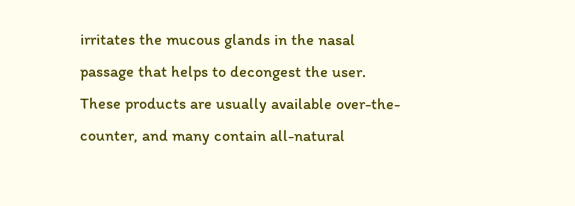irritates the mucous glands in the nasal passage that helps to decongest the user. These products are usually available over-the-counter, and many contain all-natural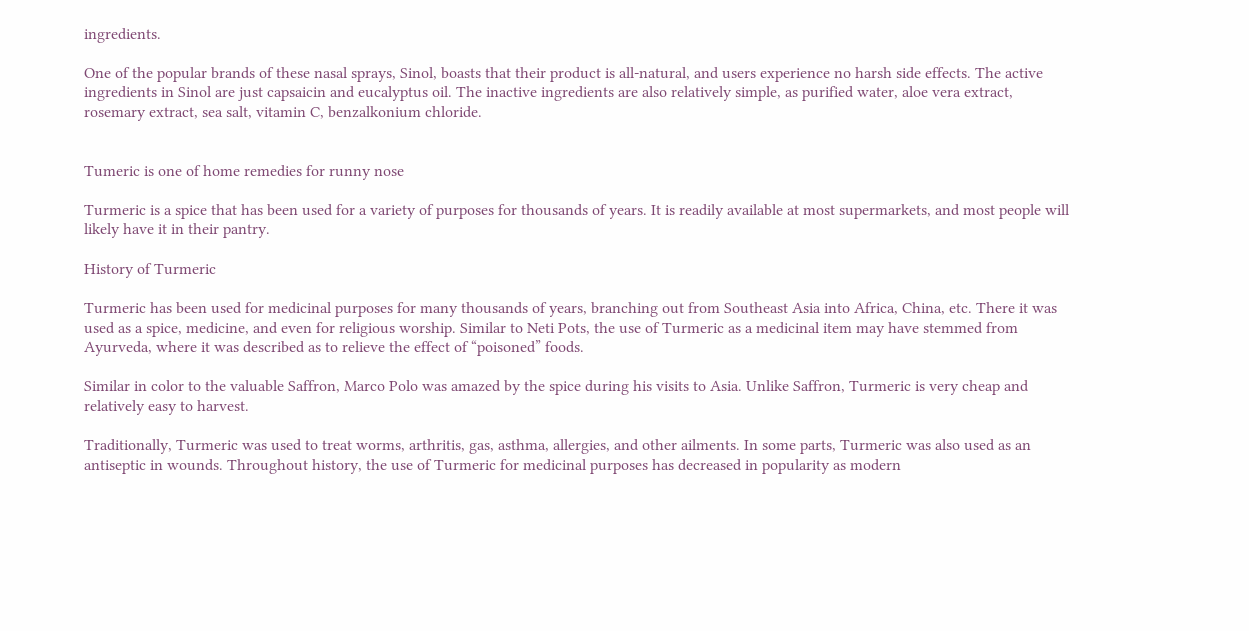ingredients.

One of the popular brands of these nasal sprays, Sinol, boasts that their product is all-natural, and users experience no harsh side effects. The active ingredients in Sinol are just capsaicin and eucalyptus oil. The inactive ingredients are also relatively simple, as purified water, aloe vera extract, rosemary extract, sea salt, vitamin C, benzalkonium chloride.


Tumeric is one of home remedies for runny nose

Turmeric is a spice that has been used for a variety of purposes for thousands of years. It is readily available at most supermarkets, and most people will likely have it in their pantry.

History of Turmeric

Turmeric has been used for medicinal purposes for many thousands of years, branching out from Southeast Asia into Africa, China, etc. There it was used as a spice, medicine, and even for religious worship. Similar to Neti Pots, the use of Turmeric as a medicinal item may have stemmed from Ayurveda, where it was described as to relieve the effect of “poisoned” foods.

Similar in color to the valuable Saffron, Marco Polo was amazed by the spice during his visits to Asia. Unlike Saffron, Turmeric is very cheap and relatively easy to harvest.

Traditionally, Turmeric was used to treat worms, arthritis, gas, asthma, allergies, and other ailments. In some parts, Turmeric was also used as an antiseptic in wounds. Throughout history, the use of Turmeric for medicinal purposes has decreased in popularity as modern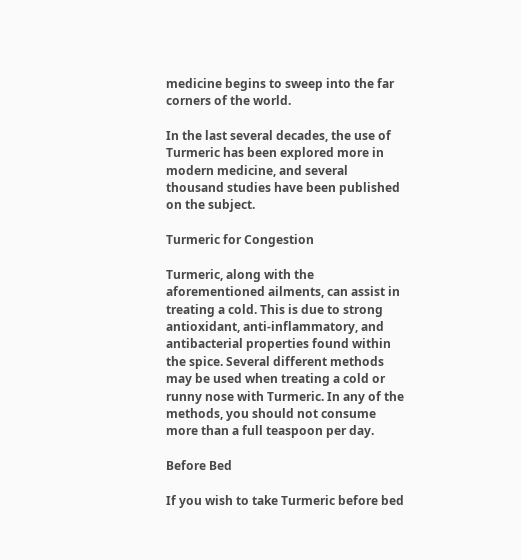medicine begins to sweep into the far corners of the world.

In the last several decades, the use of Turmeric has been explored more in modern medicine, and several thousand studies have been published on the subject.

Turmeric for Congestion

Turmeric, along with the aforementioned ailments, can assist in treating a cold. This is due to strong antioxidant, anti-inflammatory, and antibacterial properties found within the spice. Several different methods may be used when treating a cold or runny nose with Turmeric. In any of the methods, you should not consume more than a full teaspoon per day.

Before Bed

If you wish to take Turmeric before bed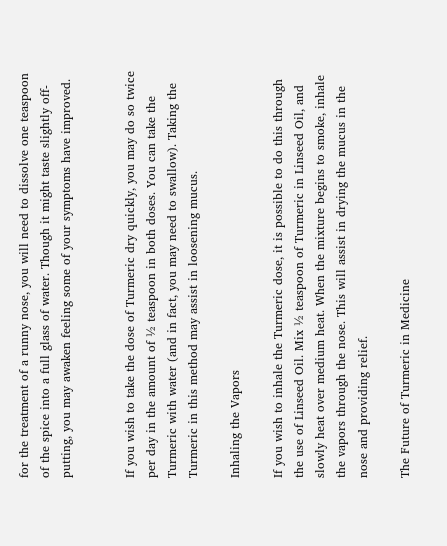for the treatment of a runny nose, you will need to dissolve one teaspoon of the spice into a full glass of water. Though it might taste slightly off-putting, you may awaken feeling some of your symptoms have improved.


If you wish to take the dose of Turmeric dry quickly, you may do so twice per day in the amount of ½ teaspoon in both doses. You can take the Turmeric with water (and in fact, you may need to swallow). Taking the Turmeric in this method may assist in loosening mucus.

Inhaling the Vapors

If you wish to inhale the Turmeric dose, it is possible to do this through the use of Linseed Oil. Mix ½ teaspoon of Turmeric in Linseed Oil, and slowly heat over medium heat. When the mixture begins to smoke, inhale the vapors through the nose. This will assist in drying the mucus in the nose and providing relief.

The Future of Turmeric in Medicine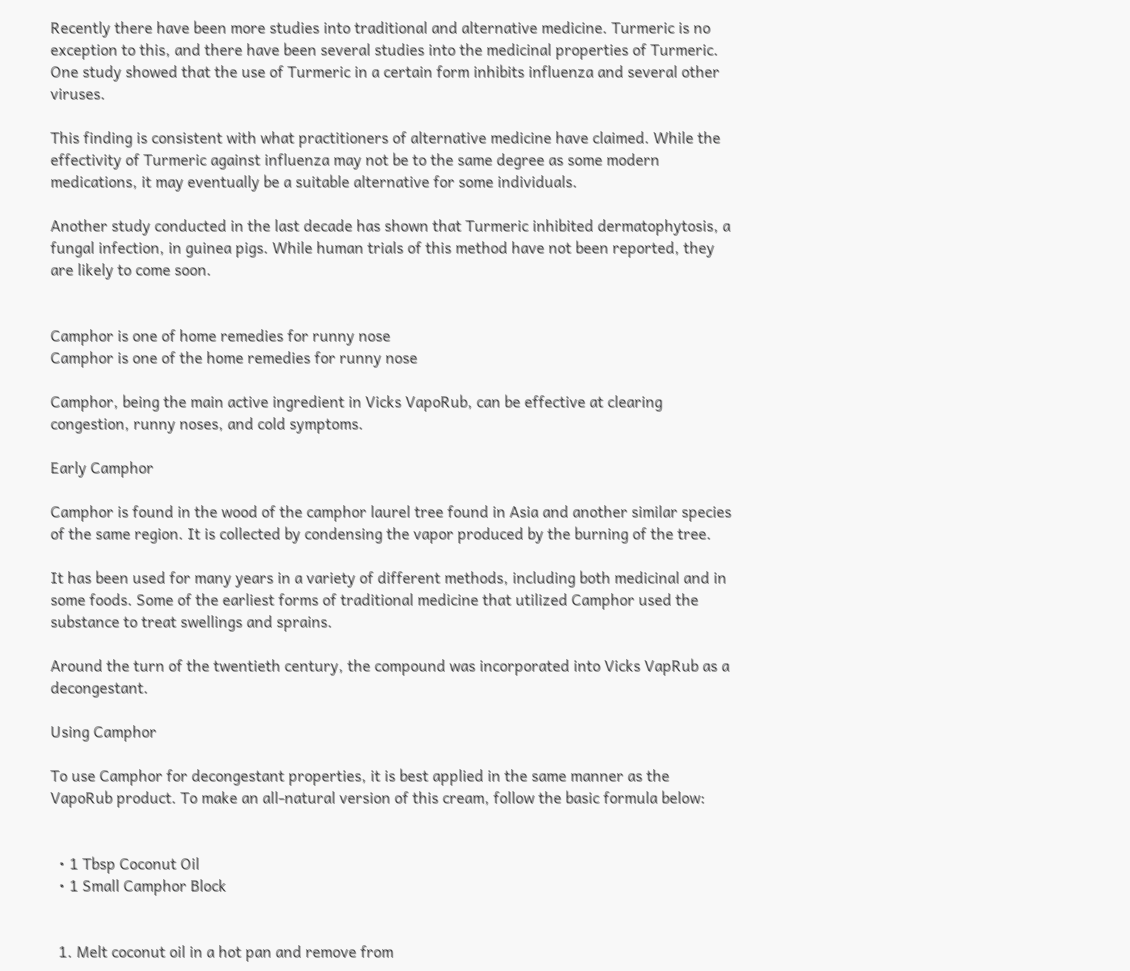Recently there have been more studies into traditional and alternative medicine. Turmeric is no exception to this, and there have been several studies into the medicinal properties of Turmeric. One study showed that the use of Turmeric in a certain form inhibits influenza and several other viruses.

This finding is consistent with what practitioners of alternative medicine have claimed. While the effectivity of Turmeric against influenza may not be to the same degree as some modern medications, it may eventually be a suitable alternative for some individuals.

Another study conducted in the last decade has shown that Turmeric inhibited dermatophytosis, a fungal infection, in guinea pigs. While human trials of this method have not been reported, they are likely to come soon.


Camphor is one of home remedies for runny nose
Camphor is one of the home remedies for runny nose

Camphor, being the main active ingredient in Vicks VapoRub, can be effective at clearing congestion, runny noses, and cold symptoms.

Early Camphor

Camphor is found in the wood of the camphor laurel tree found in Asia and another similar species of the same region. It is collected by condensing the vapor produced by the burning of the tree.

It has been used for many years in a variety of different methods, including both medicinal and in some foods. Some of the earliest forms of traditional medicine that utilized Camphor used the substance to treat swellings and sprains.

Around the turn of the twentieth century, the compound was incorporated into Vicks VapRub as a decongestant.

Using Camphor

To use Camphor for decongestant properties, it is best applied in the same manner as the VapoRub product. To make an all-natural version of this cream, follow the basic formula below:


  • 1 Tbsp Coconut Oil
  • 1 Small Camphor Block


  1. Melt coconut oil in a hot pan and remove from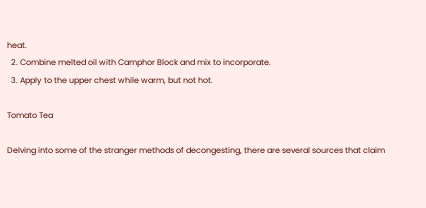heat.
  2. Combine melted oil with Camphor Block and mix to incorporate.
  3. Apply to the upper chest while warm, but not hot.

Tomato Tea

Delving into some of the stranger methods of decongesting, there are several sources that claim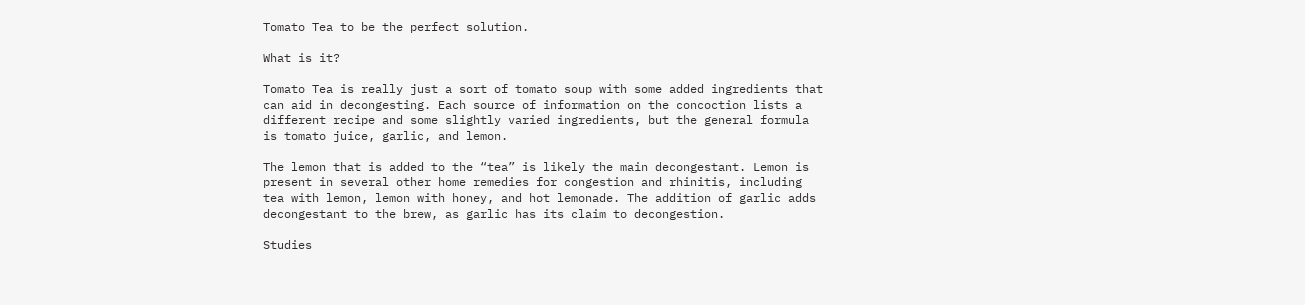Tomato Tea to be the perfect solution.

What is it?

Tomato Tea is really just a sort of tomato soup with some added ingredients that can aid in decongesting. Each source of information on the concoction lists a different recipe and some slightly varied ingredients, but the general formula is tomato juice, garlic, and lemon.

The lemon that is added to the “tea” is likely the main decongestant. Lemon is present in several other home remedies for congestion and rhinitis, including tea with lemon, lemon with honey, and hot lemonade. The addition of garlic adds decongestant to the brew, as garlic has its claim to decongestion.

Studies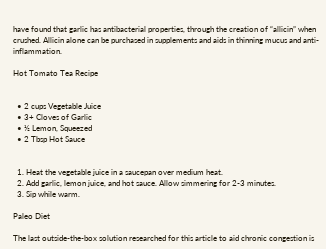have found that garlic has antibacterial properties, through the creation of “allicin” when crushed. Allicin alone can be purchased in supplements and aids in thinning mucus and anti-inflammation.

Hot Tomato Tea Recipe


  • 2 cups Vegetable Juice
  • 3+ Cloves of Garlic
  • ½ Lemon, Squeezed
  • 2 Tbsp Hot Sauce


  1. Heat the vegetable juice in a saucepan over medium heat.
  2. Add garlic, lemon juice, and hot sauce. Allow simmering for 2-3 minutes.
  3. Sip while warm.

Paleo Diet

The last outside-the-box solution researched for this article to aid chronic congestion is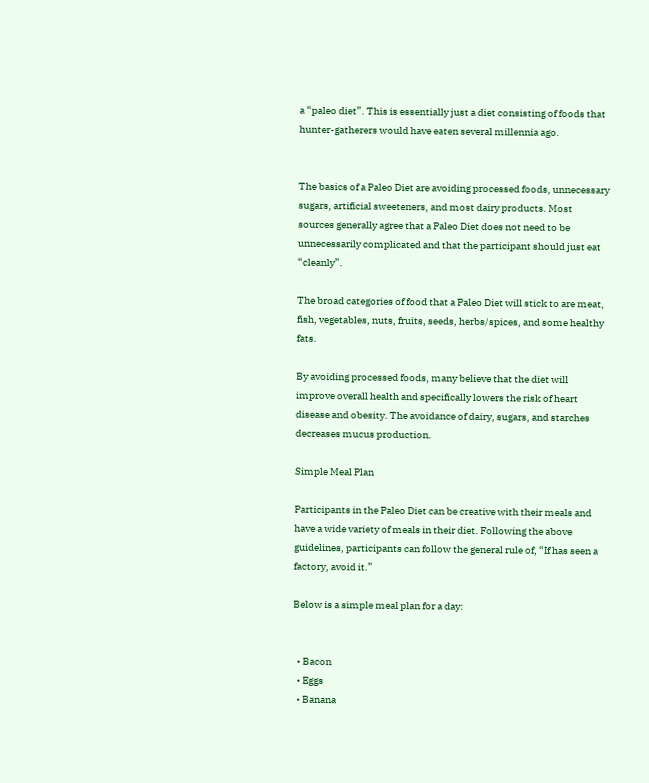a “paleo diet”. This is essentially just a diet consisting of foods that hunter-gatherers would have eaten several millennia ago.


The basics of a Paleo Diet are avoiding processed foods, unnecessary sugars, artificial sweeteners, and most dairy products. Most sources generally agree that a Paleo Diet does not need to be unnecessarily complicated and that the participant should just eat “cleanly”.

The broad categories of food that a Paleo Diet will stick to are meat, fish, vegetables, nuts, fruits, seeds, herbs/spices, and some healthy fats.

By avoiding processed foods, many believe that the diet will improve overall health and specifically lowers the risk of heart disease and obesity. The avoidance of dairy, sugars, and starches decreases mucus production.

Simple Meal Plan

Participants in the Paleo Diet can be creative with their meals and have a wide variety of meals in their diet. Following the above guidelines, participants can follow the general rule of, “If has seen a factory, avoid it.”

Below is a simple meal plan for a day:


  • Bacon
  • Eggs
  • Banana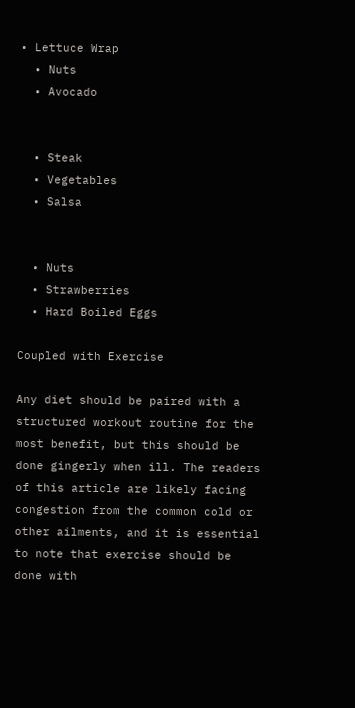• Lettuce Wrap
  • Nuts
  • Avocado


  • Steak
  • Vegetables
  • Salsa


  • Nuts
  • Strawberries
  • Hard Boiled Eggs

Coupled with Exercise

Any diet should be paired with a structured workout routine for the most benefit, but this should be done gingerly when ill. The readers of this article are likely facing congestion from the common cold or other ailments, and it is essential to note that exercise should be done with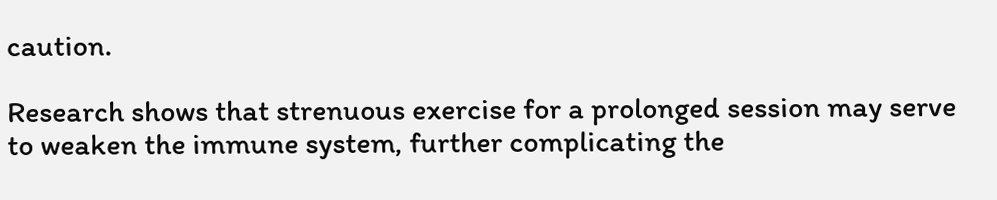caution.

Research shows that strenuous exercise for a prolonged session may serve to weaken the immune system, further complicating the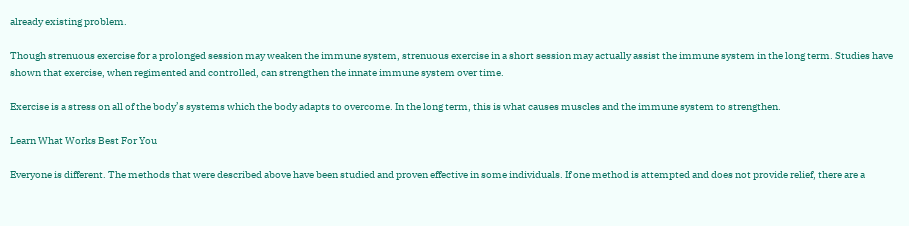already existing problem.

Though strenuous exercise for a prolonged session may weaken the immune system, strenuous exercise in a short session may actually assist the immune system in the long term. Studies have shown that exercise, when regimented and controlled, can strengthen the innate immune system over time.

Exercise is a stress on all of the body’s systems which the body adapts to overcome. In the long term, this is what causes muscles and the immune system to strengthen.

Learn What Works Best For You

Everyone is different. The methods that were described above have been studied and proven effective in some individuals. If one method is attempted and does not provide relief, there are a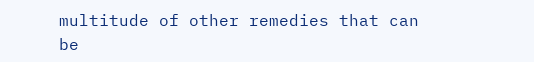multitude of other remedies that can be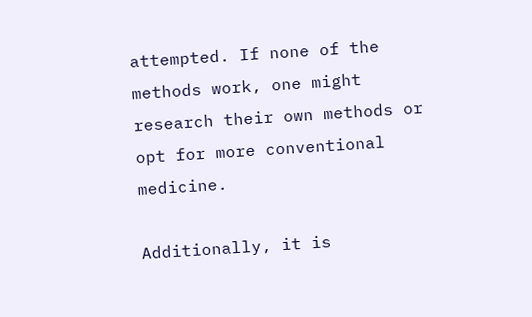attempted. If none of the methods work, one might research their own methods or opt for more conventional medicine.

Additionally, it is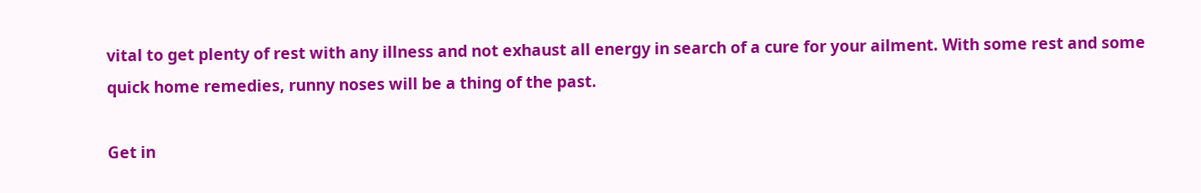vital to get plenty of rest with any illness and not exhaust all energy in search of a cure for your ailment. With some rest and some quick home remedies, runny noses will be a thing of the past.

Get in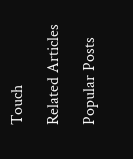Touch

Related Articles

Popular Posts